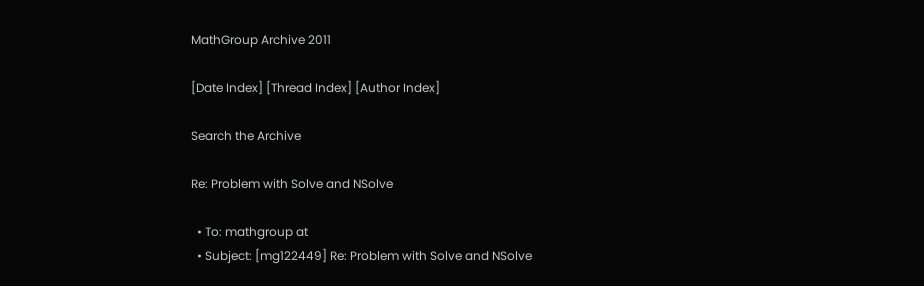MathGroup Archive 2011

[Date Index] [Thread Index] [Author Index]

Search the Archive

Re: Problem with Solve and NSolve

  • To: mathgroup at
  • Subject: [mg122449] Re: Problem with Solve and NSolve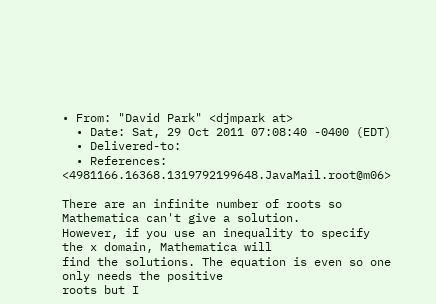• From: "David Park" <djmpark at>
  • Date: Sat, 29 Oct 2011 07:08:40 -0400 (EDT)
  • Delivered-to:
  • References: <4981166.16368.1319792199648.JavaMail.root@m06>

There are an infinite number of roots so Mathematica can't give a solution.
However, if you use an inequality to specify the x domain, Mathematica will
find the solutions. The equation is even so one only needs the positive
roots but I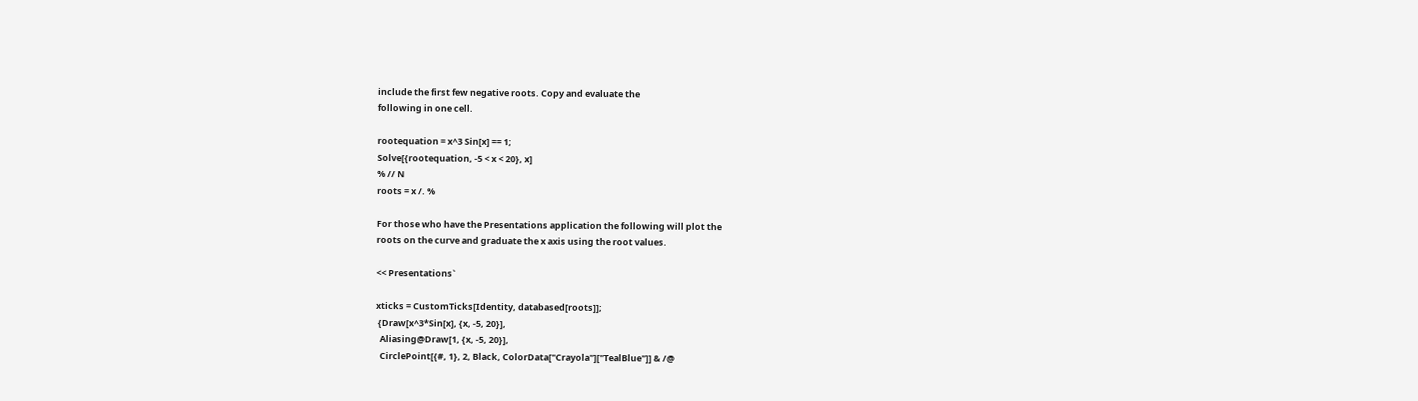include the first few negative roots. Copy and evaluate the
following in one cell.

rootequation = x^3 Sin[x] == 1;
Solve[{rootequation, -5 < x < 20}, x]
% // N
roots = x /. %

For those who have the Presentations application the following will plot the
roots on the curve and graduate the x axis using the root values.

<< Presentations`

xticks = CustomTicks[Identity, databased[roots]];
 {Draw[x^3*Sin[x], {x, -5, 20}],
  Aliasing@Draw[1, {x, -5, 20}],
  CirclePoint[{#, 1}, 2, Black, ColorData["Crayola"]["TealBlue"]] & /@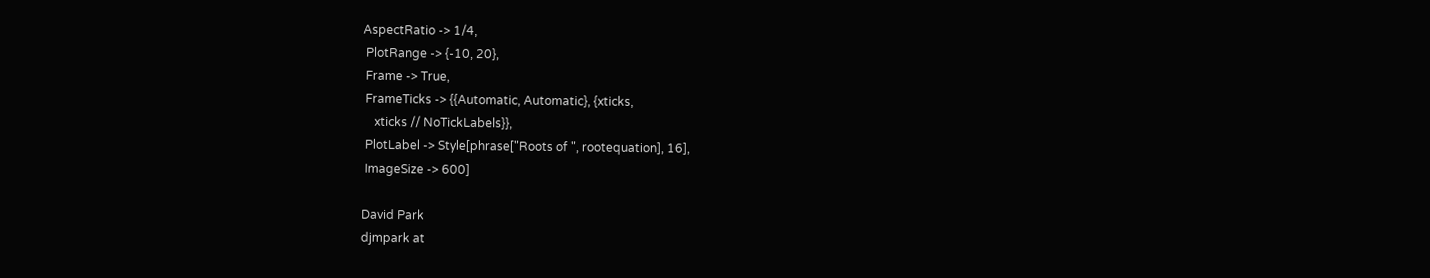AspectRatio -> 1/4,
 PlotRange -> {-10, 20},
 Frame -> True,
 FrameTicks -> {{Automatic, Automatic}, {xticks,
    xticks // NoTickLabels}},
 PlotLabel -> Style[phrase["Roots of ", rootequation], 16],
 ImageSize -> 600]

David Park
djmpark at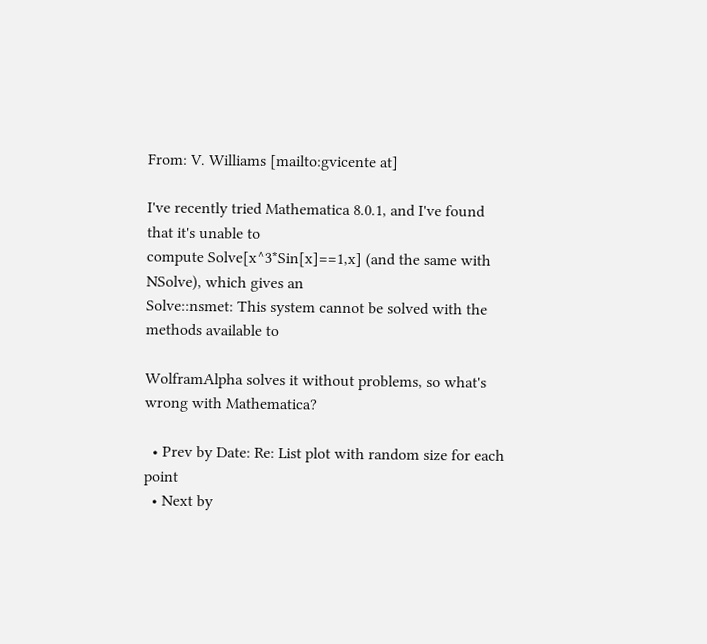From: V. Williams [mailto:gvicente at]

I've recently tried Mathematica 8.0.1, and I've found that it's unable to
compute Solve[x^3*Sin[x]==1,x] (and the same with NSolve), which gives an
Solve::nsmet: This system cannot be solved with the methods available to

WolframAlpha solves it without problems, so what's wrong with Mathematica?

  • Prev by Date: Re: List plot with random size for each point
  • Next by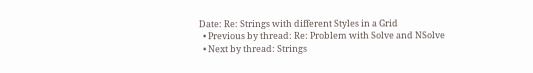Date: Re: Strings with different Styles in a Grid
  • Previous by thread: Re: Problem with Solve and NSolve
  • Next by thread: Strings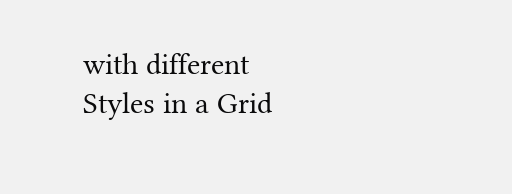with different Styles in a Grid